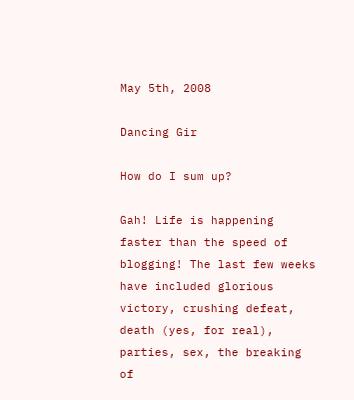May 5th, 2008

Dancing Gir

How do I sum up?

Gah! Life is happening faster than the speed of blogging! The last few weeks have included glorious victory, crushing defeat, death (yes, for real), parties, sex, the breaking of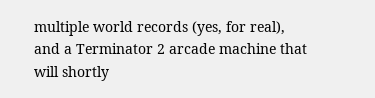multiple world records (yes, for real), and a Terminator 2 arcade machine that will shortly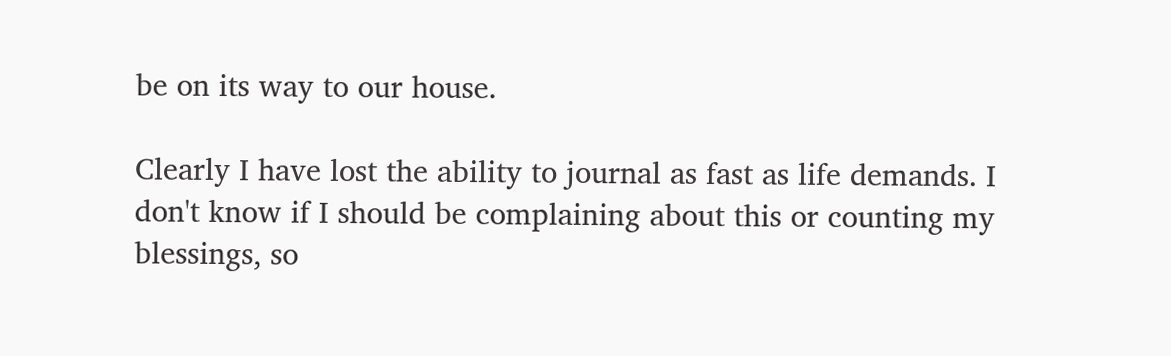be on its way to our house.

Clearly I have lost the ability to journal as fast as life demands. I don't know if I should be complaining about this or counting my blessings, so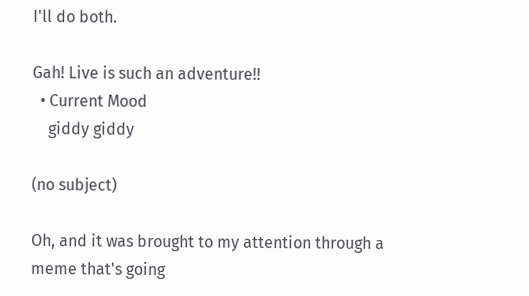I'll do both.

Gah! Live is such an adventure!!
  • Current Mood
    giddy giddy

(no subject)

Oh, and it was brought to my attention through a meme that's going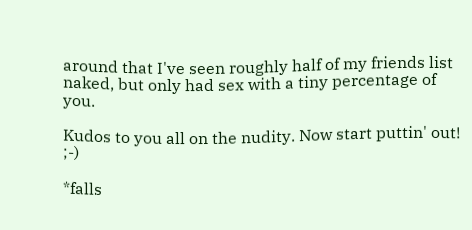around that I've seen roughly half of my friends list naked, but only had sex with a tiny percentage of you.

Kudos to you all on the nudity. Now start puttin' out! ;-)

*falls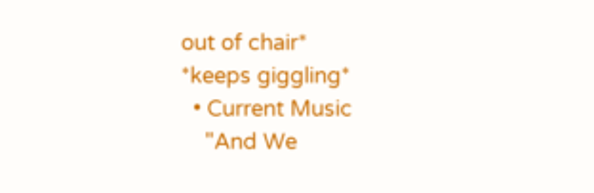out of chair*
*keeps giggling*
  • Current Music
    "And We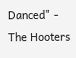Danced" - The Hooters